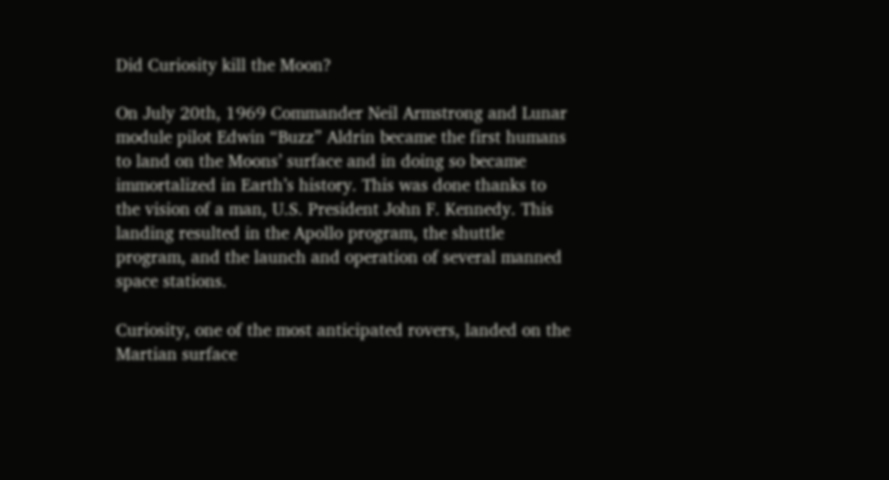Did Curiosity kill the Moon?

On July 20th, 1969 Commander Neil Armstrong and Lunar module pilot Edwin “Buzz” Aldrin became the first humans to land on the Moons’ surface and in doing so became immortalized in Earth’s history. This was done thanks to the vision of a man, U.S. President John F. Kennedy. This landing resulted in the Apollo program, the shuttle program, and the launch and operation of several manned space stations.

Curiosity, one of the most anticipated rovers, landed on the Martian surface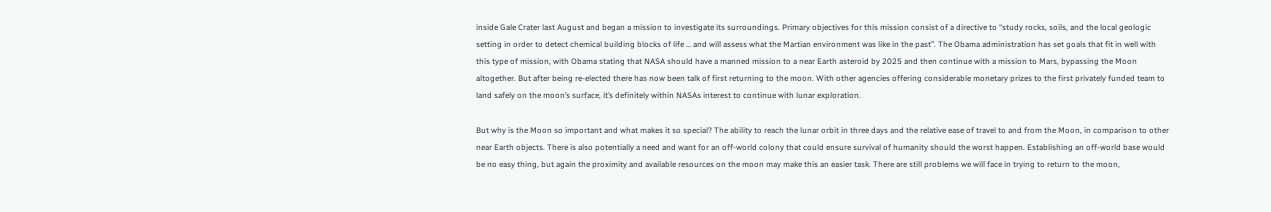inside Gale Crater last August and began a mission to investigate its surroundings. Primary objectives for this mission consist of a directive to “study rocks, soils, and the local geologic setting in order to detect chemical building blocks of life … and will assess what the Martian environment was like in the past”. The Obama administration has set goals that fit in well with this type of mission, with Obama stating that NASA should have a manned mission to a near Earth asteroid by 2025 and then continue with a mission to Mars, bypassing the Moon altogether. But after being re-elected there has now been talk of first returning to the moon. With other agencies offering considerable monetary prizes to the first privately funded team to land safely on the moon’s surface, it’s definitely within NASAs interest to continue with lunar exploration.

But why is the Moon so important and what makes it so special? The ability to reach the lunar orbit in three days and the relative ease of travel to and from the Moon, in comparison to other near Earth objects. There is also potentially a need and want for an off-world colony that could ensure survival of humanity should the worst happen. Establishing an off-world base would be no easy thing, but again the proximity and available resources on the moon may make this an easier task. There are still problems we will face in trying to return to the moon,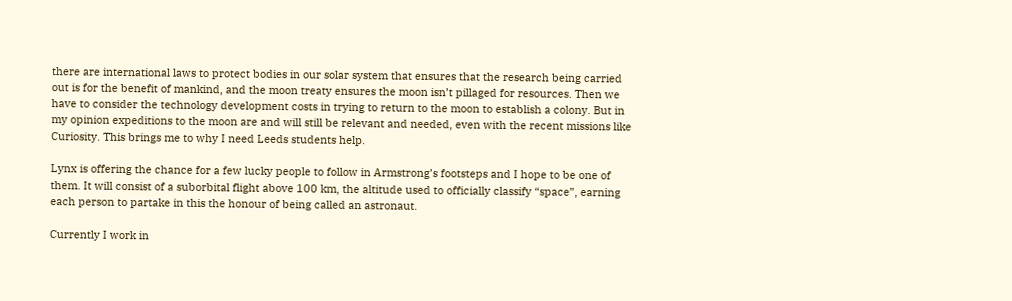there are international laws to protect bodies in our solar system that ensures that the research being carried out is for the benefit of mankind, and the moon treaty ensures the moon isn’t pillaged for resources. Then we have to consider the technology development costs in trying to return to the moon to establish a colony. But in my opinion expeditions to the moon are and will still be relevant and needed, even with the recent missions like Curiosity. This brings me to why I need Leeds students help.

Lynx is offering the chance for a few lucky people to follow in Armstrong’s footsteps and I hope to be one of them. It will consist of a suborbital flight above 100 km, the altitude used to officially classify “space”, earning each person to partake in this the honour of being called an astronaut.

Currently I work in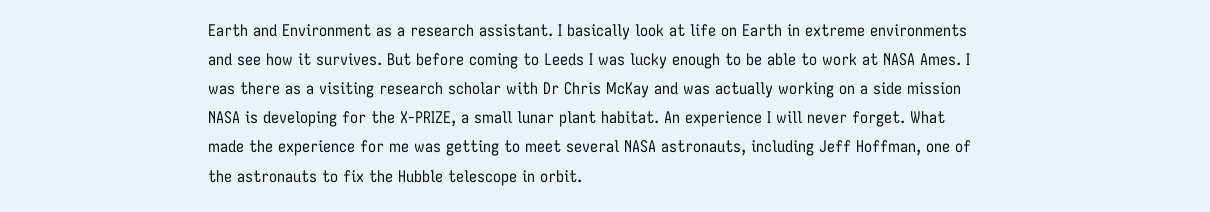Earth and Environment as a research assistant. I basically look at life on Earth in extreme environments and see how it survives. But before coming to Leeds I was lucky enough to be able to work at NASA Ames. I was there as a visiting research scholar with Dr Chris McKay and was actually working on a side mission NASA is developing for the X-PRIZE, a small lunar plant habitat. An experience I will never forget. What made the experience for me was getting to meet several NASA astronauts, including Jeff Hoffman, one of the astronauts to fix the Hubble telescope in orbit.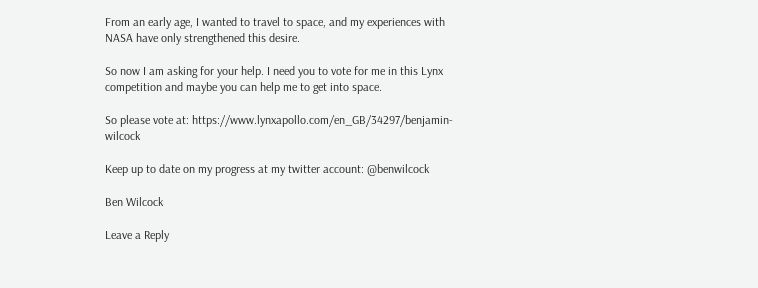From an early age, I wanted to travel to space, and my experiences with NASA have only strengthened this desire.

So now I am asking for your help. I need you to vote for me in this Lynx competition and maybe you can help me to get into space.

So please vote at: https://www.lynxapollo.com/en_GB/34297/benjamin-wilcock

Keep up to date on my progress at my twitter account: @benwilcock

Ben Wilcock

Leave a Reply